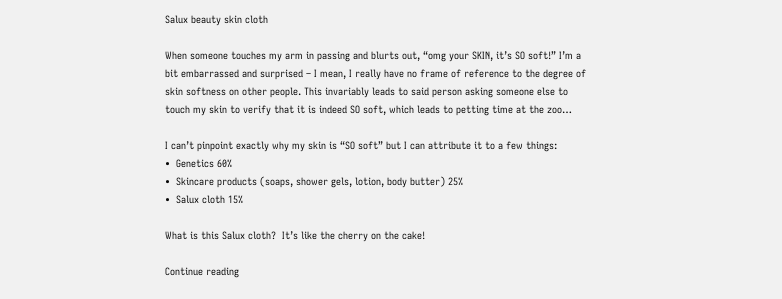Salux beauty skin cloth

When someone touches my arm in passing and blurts out, “omg your SKIN, it’s SO soft!” I’m a bit embarrassed and surprised – I mean, I really have no frame of reference to the degree of skin softness on other people. This invariably leads to said person asking someone else to touch my skin to verify that it is indeed SO soft, which leads to petting time at the zoo…

I can’t pinpoint exactly why my skin is “SO soft” but I can attribute it to a few things:
•  Genetics 60%
•  Skincare products (soaps, shower gels, lotion, body butter) 25%
•  Salux cloth 15%

What is this Salux cloth?  It’s like the cherry on the cake!

Continue reading